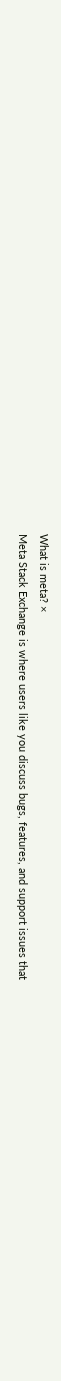What is meta? ×
Meta Stack Exchange is where users like you discuss bugs, features, and support issues that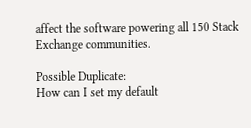affect the software powering all 150 Stack Exchange communities.

Possible Duplicate:
How can I set my default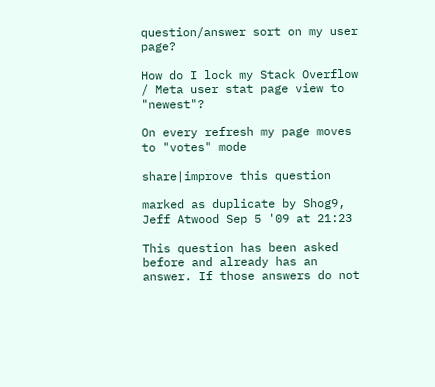question/answer sort on my user page?

How do I lock my Stack Overflow / Meta user stat page view to "newest"?

On every refresh my page moves to "votes" mode

share|improve this question

marked as duplicate by Shog9, Jeff Atwood Sep 5 '09 at 21:23

This question has been asked before and already has an answer. If those answers do not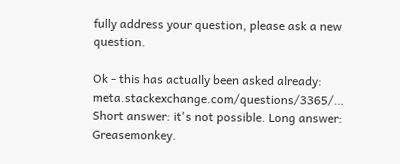fully address your question, please ask a new question.

Ok - this has actually been asked already: meta.stackexchange.com/questions/3365/… Short answer: it's not possible. Long answer: Greasemonkey.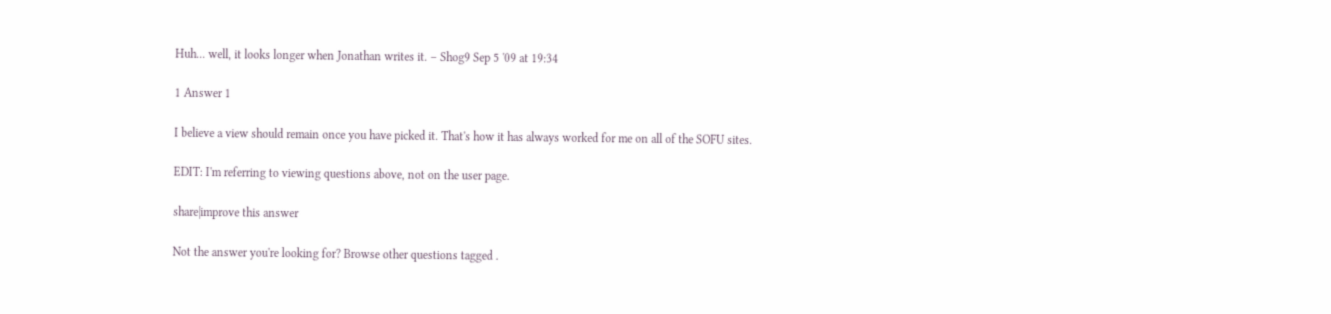Huh... well, it looks longer when Jonathan writes it. – Shog9 Sep 5 '09 at 19:34

1 Answer 1

I believe a view should remain once you have picked it. That's how it has always worked for me on all of the SOFU sites.

EDIT: I'm referring to viewing questions above, not on the user page.

share|improve this answer

Not the answer you're looking for? Browse other questions tagged .